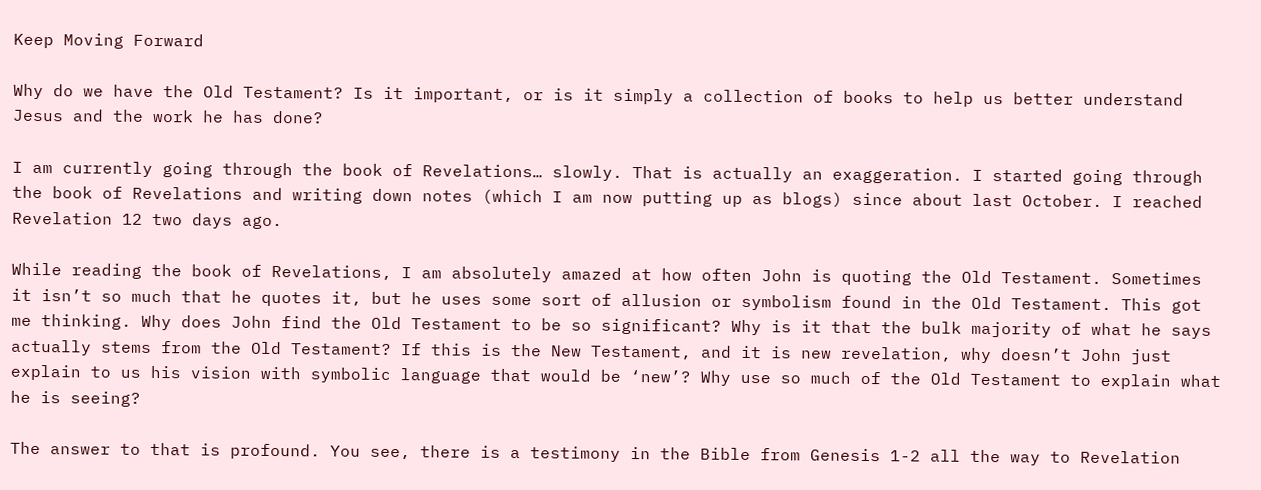Keep Moving Forward

Why do we have the Old Testament? Is it important, or is it simply a collection of books to help us better understand Jesus and the work he has done?

I am currently going through the book of Revelations… slowly. That is actually an exaggeration. I started going through the book of Revelations and writing down notes (which I am now putting up as blogs) since about last October. I reached Revelation 12 two days ago.

While reading the book of Revelations, I am absolutely amazed at how often John is quoting the Old Testament. Sometimes it isn’t so much that he quotes it, but he uses some sort of allusion or symbolism found in the Old Testament. This got me thinking. Why does John find the Old Testament to be so significant? Why is it that the bulk majority of what he says actually stems from the Old Testament? If this is the New Testament, and it is new revelation, why doesn’t John just explain to us his vision with symbolic language that would be ‘new’? Why use so much of the Old Testament to explain what he is seeing?

The answer to that is profound. You see, there is a testimony in the Bible from Genesis 1-2 all the way to Revelation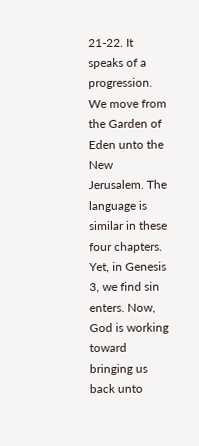21-22. It speaks of a progression. We move from the Garden of Eden unto the New Jerusalem. The language is similar in these four chapters. Yet, in Genesis 3, we find sin enters. Now, God is working toward bringing us back unto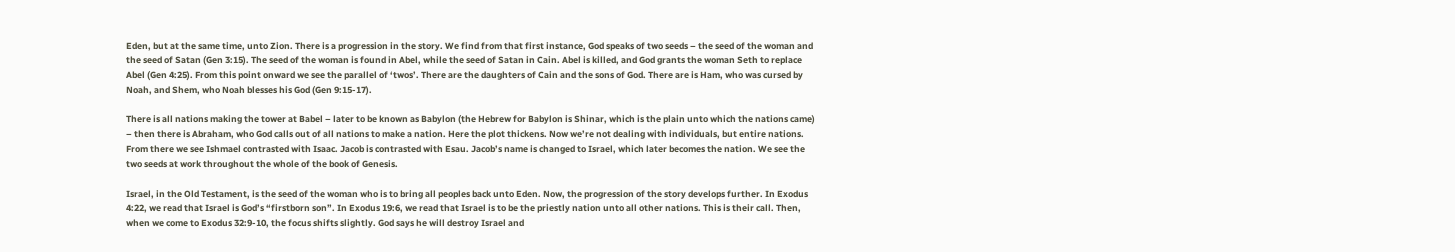Eden, but at the same time, unto Zion. There is a progression in the story. We find from that first instance, God speaks of two seeds – the seed of the woman and the seed of Satan (Gen 3:15). The seed of the woman is found in Abel, while the seed of Satan in Cain. Abel is killed, and God grants the woman Seth to replace Abel (Gen 4:25). From this point onward we see the parallel of ‘twos’. There are the daughters of Cain and the sons of God. There are is Ham, who was cursed by Noah, and Shem, who Noah blesses his God (Gen 9:15-17).

There is all nations making the tower at Babel – later to be known as Babylon (the Hebrew for Babylon is Shinar, which is the plain unto which the nations came) – then there is Abraham, who God calls out of all nations to make a nation. Here the plot thickens. Now we’re not dealing with individuals, but entire nations. From there we see Ishmael contrasted with Isaac. Jacob is contrasted with Esau. Jacob’s name is changed to Israel, which later becomes the nation. We see the two seeds at work throughout the whole of the book of Genesis.

Israel, in the Old Testament, is the seed of the woman who is to bring all peoples back unto Eden. Now, the progression of the story develops further. In Exodus 4:22, we read that Israel is God’s “firstborn son”. In Exodus 19:6, we read that Israel is to be the priestly nation unto all other nations. This is their call. Then, when we come to Exodus 32:9-10, the focus shifts slightly. God says he will destroy Israel and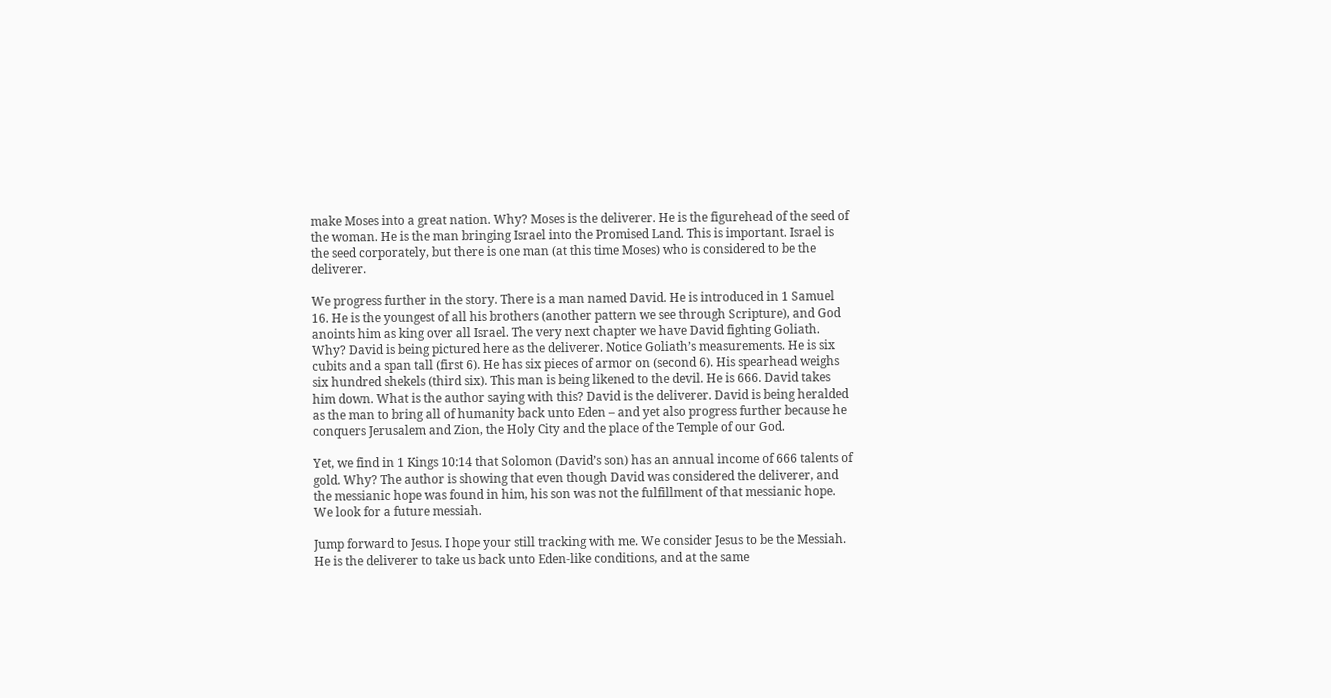make Moses into a great nation. Why? Moses is the deliverer. He is the figurehead of the seed of the woman. He is the man bringing Israel into the Promised Land. This is important. Israel is the seed corporately, but there is one man (at this time Moses) who is considered to be the deliverer.

We progress further in the story. There is a man named David. He is introduced in 1 Samuel 16. He is the youngest of all his brothers (another pattern we see through Scripture), and God anoints him as king over all Israel. The very next chapter we have David fighting Goliath. Why? David is being pictured here as the deliverer. Notice Goliath’s measurements. He is six cubits and a span tall (first 6). He has six pieces of armor on (second 6). His spearhead weighs six hundred shekels (third six). This man is being likened to the devil. He is 666. David takes him down. What is the author saying with this? David is the deliverer. David is being heralded as the man to bring all of humanity back unto Eden – and yet also progress further because he conquers Jerusalem and Zion, the Holy City and the place of the Temple of our God.

Yet, we find in 1 Kings 10:14 that Solomon (David’s son) has an annual income of 666 talents of gold. Why? The author is showing that even though David was considered the deliverer, and the messianic hope was found in him, his son was not the fulfillment of that messianic hope. We look for a future messiah.

Jump forward to Jesus. I hope your still tracking with me. We consider Jesus to be the Messiah. He is the deliverer to take us back unto Eden-like conditions, and at the same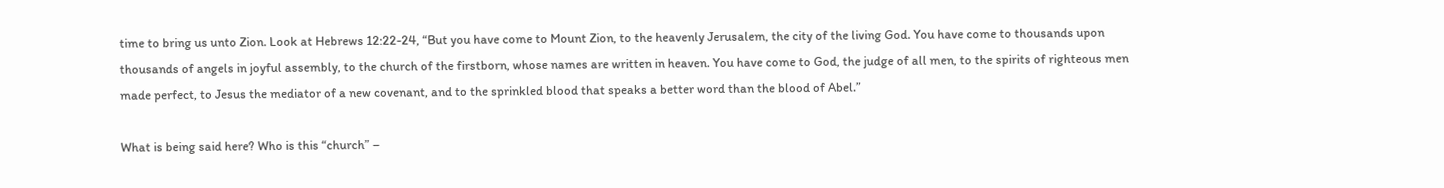time to bring us unto Zion. Look at Hebrews 12:22-24, “But you have come to Mount Zion, to the heavenly Jerusalem, the city of the living God. You have come to thousands upon thousands of angels in joyful assembly, to the church of the firstborn, whose names are written in heaven. You have come to God, the judge of all men, to the spirits of righteous men made perfect, to Jesus the mediator of a new covenant, and to the sprinkled blood that speaks a better word than the blood of Abel.”

What is being said here? Who is this “church” –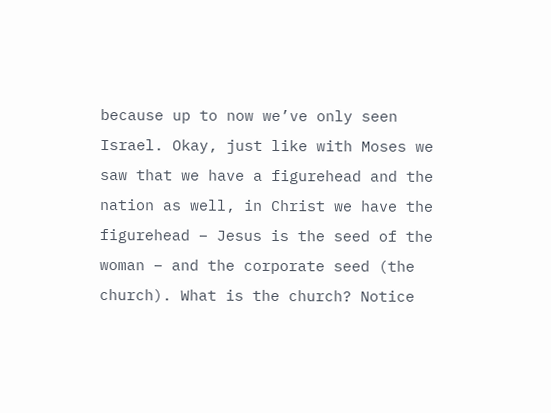because up to now we’ve only seen Israel. Okay, just like with Moses we saw that we have a figurehead and the nation as well, in Christ we have the figurehead – Jesus is the seed of the woman – and the corporate seed (the church). What is the church? Notice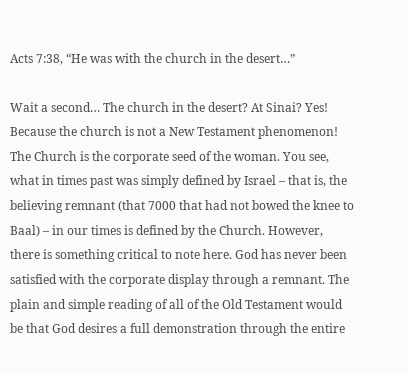Acts 7:38, “He was with the church in the desert…”

Wait a second… The church in the desert? At Sinai? Yes! Because the church is not a New Testament phenomenon! The Church is the corporate seed of the woman. You see, what in times past was simply defined by Israel – that is, the believing remnant (that 7000 that had not bowed the knee to Baal) – in our times is defined by the Church. However, there is something critical to note here. God has never been satisfied with the corporate display through a remnant. The plain and simple reading of all of the Old Testament would be that God desires a full demonstration through the entire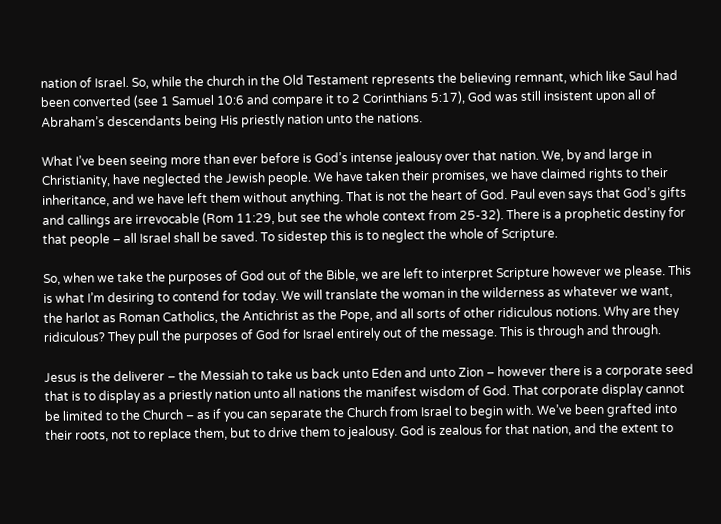nation of Israel. So, while the church in the Old Testament represents the believing remnant, which like Saul had been converted (see 1 Samuel 10:6 and compare it to 2 Corinthians 5:17), God was still insistent upon all of Abraham’s descendants being His priestly nation unto the nations.

What I’ve been seeing more than ever before is God’s intense jealousy over that nation. We, by and large in Christianity, have neglected the Jewish people. We have taken their promises, we have claimed rights to their inheritance, and we have left them without anything. That is not the heart of God. Paul even says that God’s gifts and callings are irrevocable (Rom 11:29, but see the whole context from 25-32). There is a prophetic destiny for that people – all Israel shall be saved. To sidestep this is to neglect the whole of Scripture.

So, when we take the purposes of God out of the Bible, we are left to interpret Scripture however we please. This is what I’m desiring to contend for today. We will translate the woman in the wilderness as whatever we want, the harlot as Roman Catholics, the Antichrist as the Pope, and all sorts of other ridiculous notions. Why are they ridiculous? They pull the purposes of God for Israel entirely out of the message. This is through and through.

Jesus is the deliverer – the Messiah to take us back unto Eden and unto Zion – however there is a corporate seed that is to display as a priestly nation unto all nations the manifest wisdom of God. That corporate display cannot be limited to the Church – as if you can separate the Church from Israel to begin with. We’ve been grafted into their roots, not to replace them, but to drive them to jealousy. God is zealous for that nation, and the extent to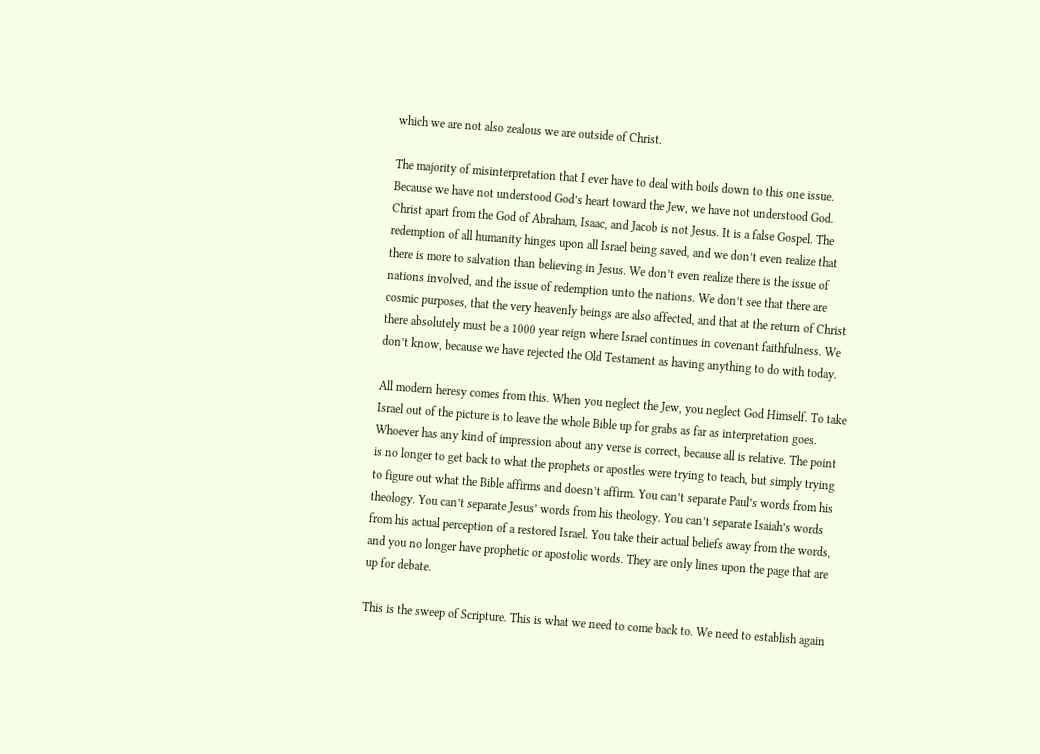which we are not also zealous we are outside of Christ.

The majority of misinterpretation that I ever have to deal with boils down to this one issue. Because we have not understood God’s heart toward the Jew, we have not understood God. Christ apart from the God of Abraham, Isaac, and Jacob is not Jesus. It is a false Gospel. The redemption of all humanity hinges upon all Israel being saved, and we don’t even realize that there is more to salvation than believing in Jesus. We don’t even realize there is the issue of nations involved, and the issue of redemption unto the nations. We don’t see that there are cosmic purposes, that the very heavenly beings are also affected, and that at the return of Christ there absolutely must be a 1000 year reign where Israel continues in covenant faithfulness. We don’t know, because we have rejected the Old Testament as having anything to do with today.

All modern heresy comes from this. When you neglect the Jew, you neglect God Himself. To take Israel out of the picture is to leave the whole Bible up for grabs as far as interpretation goes. Whoever has any kind of impression about any verse is correct, because all is relative. The point is no longer to get back to what the prophets or apostles were trying to teach, but simply trying to figure out what the Bible affirms and doesn’t affirm. You can’t separate Paul’s words from his theology. You can’t separate Jesus’ words from his theology. You can’t separate Isaiah’s words from his actual perception of a restored Israel. You take their actual beliefs away from the words, and you no longer have prophetic or apostolic words. They are only lines upon the page that are up for debate.

This is the sweep of Scripture. This is what we need to come back to. We need to establish again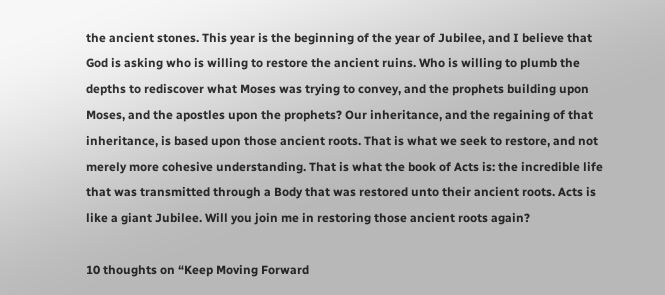the ancient stones. This year is the beginning of the year of Jubilee, and I believe that God is asking who is willing to restore the ancient ruins. Who is willing to plumb the depths to rediscover what Moses was trying to convey, and the prophets building upon Moses, and the apostles upon the prophets? Our inheritance, and the regaining of that inheritance, is based upon those ancient roots. That is what we seek to restore, and not merely more cohesive understanding. That is what the book of Acts is: the incredible life that was transmitted through a Body that was restored unto their ancient roots. Acts is like a giant Jubilee. Will you join me in restoring those ancient roots again?

10 thoughts on “Keep Moving Forward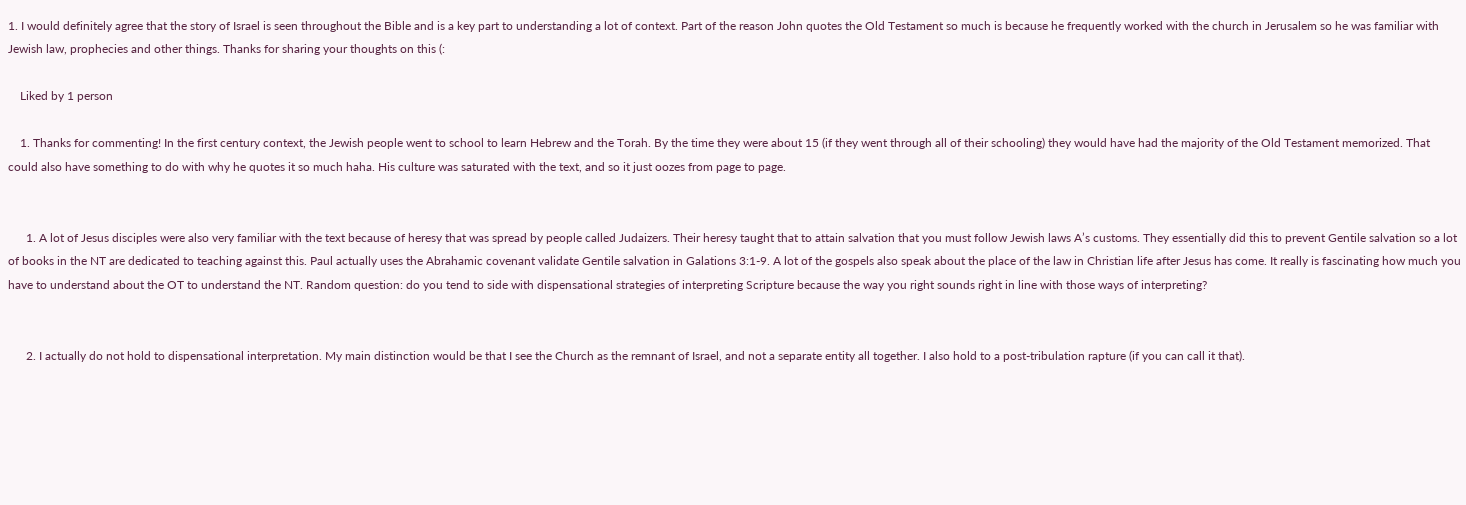1. I would definitely agree that the story of Israel is seen throughout the Bible and is a key part to understanding a lot of context. Part of the reason John quotes the Old Testament so much is because he frequently worked with the church in Jerusalem so he was familiar with Jewish law, prophecies and other things. Thanks for sharing your thoughts on this (:

    Liked by 1 person

    1. Thanks for commenting! In the first century context, the Jewish people went to school to learn Hebrew and the Torah. By the time they were about 15 (if they went through all of their schooling) they would have had the majority of the Old Testament memorized. That could also have something to do with why he quotes it so much haha. His culture was saturated with the text, and so it just oozes from page to page.


      1. A lot of Jesus disciples were also very familiar with the text because of heresy that was spread by people called Judaizers. Their heresy taught that to attain salvation that you must follow Jewish laws A’s customs. They essentially did this to prevent Gentile salvation so a lot of books in the NT are dedicated to teaching against this. Paul actually uses the Abrahamic covenant validate Gentile salvation in Galations 3:1-9. A lot of the gospels also speak about the place of the law in Christian life after Jesus has come. It really is fascinating how much you have to understand about the OT to understand the NT. Random question: do you tend to side with dispensational strategies of interpreting Scripture because the way you right sounds right in line with those ways of interpreting?


      2. I actually do not hold to dispensational interpretation. My main distinction would be that I see the Church as the remnant of Israel, and not a separate entity all together. I also hold to a post-tribulation rapture (if you can call it that).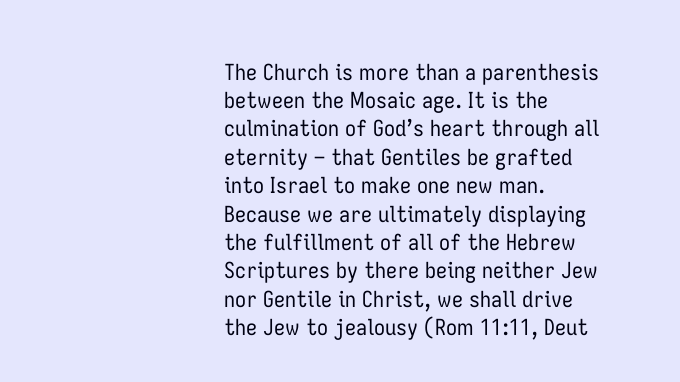The Church is more than a parenthesis between the Mosaic age. It is the culmination of God’s heart through all eternity – that Gentiles be grafted into Israel to make one new man. Because we are ultimately displaying the fulfillment of all of the Hebrew Scriptures by there being neither Jew nor Gentile in Christ, we shall drive the Jew to jealousy (Rom 11:11, Deut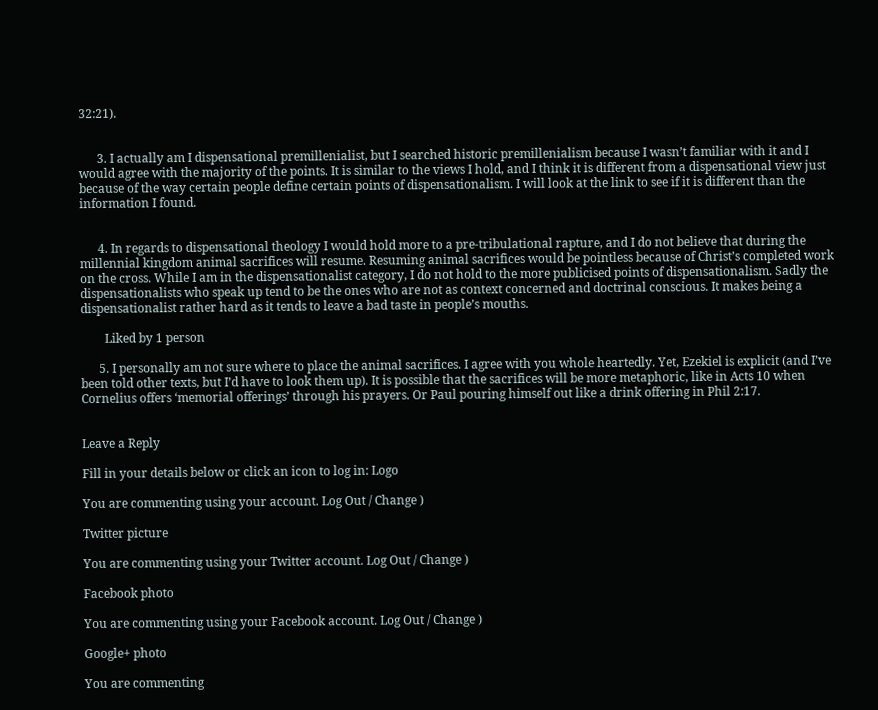32:21).


      3. I actually am I dispensational premillenialist, but I searched historic premillenialism because I wasn’t familiar with it and I would agree with the majority of the points. It is similar to the views I hold, and I think it is different from a dispensational view just because of the way certain people define certain points of dispensationalism. I will look at the link to see if it is different than the information I found.


      4. In regards to dispensational theology I would hold more to a pre-tribulational rapture, and I do not believe that during the millennial kingdom animal sacrifices will resume. Resuming animal sacrifices would be pointless because of Christ’s completed work on the cross. While I am in the dispensationalist category, I do not hold to the more publicised points of dispensationalism. Sadly the dispensationalists who speak up tend to be the ones who are not as context concerned and doctrinal conscious. It makes being a dispensationalist rather hard as it tends to leave a bad taste in people’s mouths.

        Liked by 1 person

      5. I personally am not sure where to place the animal sacrifices. I agree with you whole heartedly. Yet, Ezekiel is explicit (and I’ve been told other texts, but I’d have to look them up). It is possible that the sacrifices will be more metaphoric, like in Acts 10 when Cornelius offers ‘memorial offerings’ through his prayers. Or Paul pouring himself out like a drink offering in Phil 2:17.


Leave a Reply

Fill in your details below or click an icon to log in: Logo

You are commenting using your account. Log Out / Change )

Twitter picture

You are commenting using your Twitter account. Log Out / Change )

Facebook photo

You are commenting using your Facebook account. Log Out / Change )

Google+ photo

You are commenting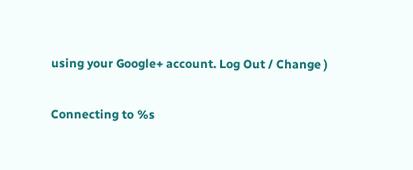using your Google+ account. Log Out / Change )

Connecting to %s